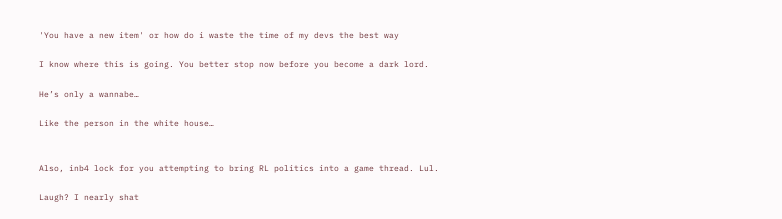'You have a new item' or how do i waste the time of my devs the best way

I know where this is going. You better stop now before you become a dark lord.

He’s only a wannabe…

Like the person in the white house…


Also, inb4 lock for you attempting to bring RL politics into a game thread. Lul.

Laugh? I nearly shat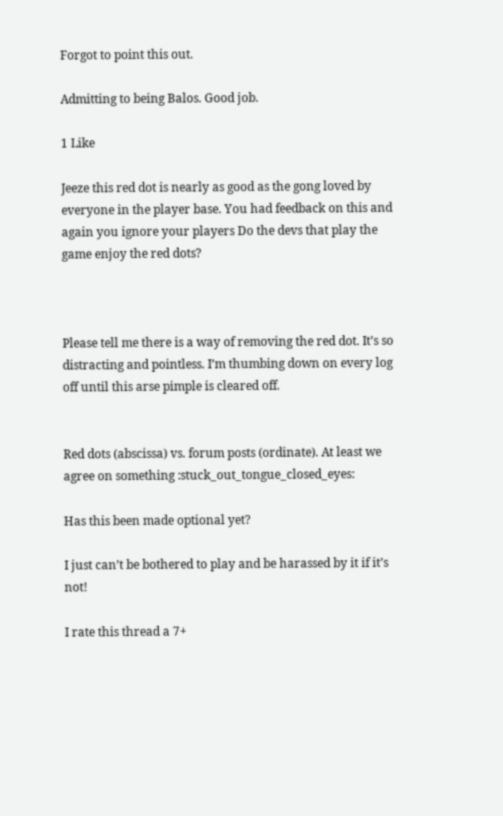Forgot to point this out.

Admitting to being Balos. Good job.

1 Like

Jeeze this red dot is nearly as good as the gong loved by everyone in the player base. You had feedback on this and again you ignore your players Do the devs that play the game enjoy the red dots?



Please tell me there is a way of removing the red dot. It’s so distracting and pointless. I’m thumbing down on every log off until this arse pimple is cleared off.


Red dots (abscissa) vs. forum posts (ordinate). At least we agree on something :stuck_out_tongue_closed_eyes:

Has this been made optional yet?

I just can’t be bothered to play and be harassed by it if it’s not!

I rate this thread a 7+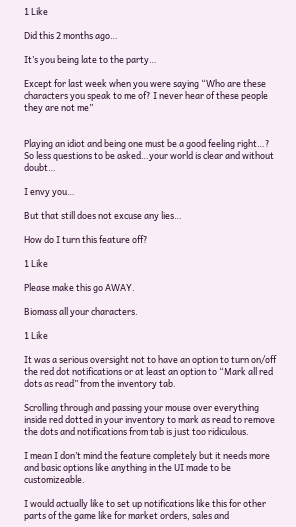1 Like

Did this 2 months ago…

It’s you being late to the party…

Except for last week when you were saying “Who are these characters you speak to me of? I never hear of these people they are not me”


Playing an idiot and being one must be a good feeling right…?
So less questions to be asked…your world is clear and without doubt…

I envy you…

But that still does not excuse any lies…

How do I turn this feature off?

1 Like

Please make this go AWAY.

Biomass all your characters.

1 Like

It was a serious oversight not to have an option to turn on/off the red dot notifications or at least an option to “Mark all red dots as read” from the inventory tab.

Scrolling through and passing your mouse over everything inside red dotted in your inventory to mark as read to remove the dots and notifications from tab is just too ridiculous.

I mean I don’t mind the feature completely but it needs more and basic options like anything in the UI made to be customizeable.

I would actually like to set up notifications like this for other parts of the game like for market orders, sales and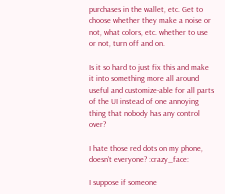purchases in the wallet, etc. Get to choose whether they make a noise or not, what colors, etc. whether to use or not, turn off and on.

Is it so hard to just fix this and make it into something more all around useful and customize-able for all parts of the UI instead of one annoying thing that nobody has any control over?

I hate those red dots on my phone, doesn’t everyone? :crazy_face:

I suppose if someone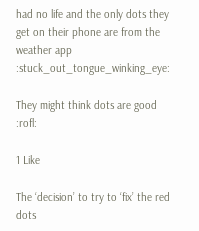had no life and the only dots they get on their phone are from the weather app :stuck_out_tongue_winking_eye:

They might think dots are good :rofl:

1 Like

The ‘decision’ to try to ‘fix’ the red dots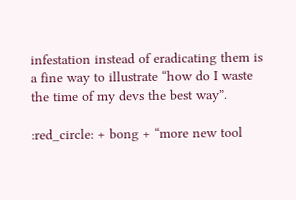infestation instead of eradicating them is a fine way to illustrate “how do I waste the time of my devs the best way”.

:red_circle: + bong + “more new tool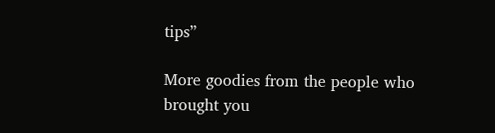tips”

More goodies from the people who brought you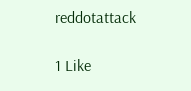reddotattack

1 Like